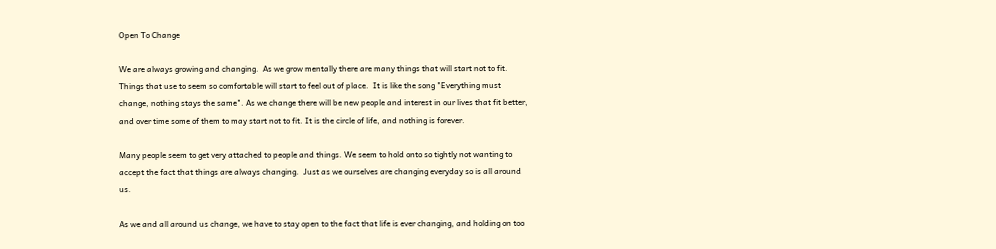Open To Change

We are always growing and changing.  As we grow mentally there are many things that will start not to fit.  Things that use to seem so comfortable will start to feel out of place.  It is like the song "Everything must change, nothing stays the same". As we change there will be new people and interest in our lives that fit better, and over time some of them to may start not to fit. It is the circle of life, and nothing is forever.

Many people seem to get very attached to people and things. We seem to hold onto so tightly not wanting to accept the fact that things are always changing.  Just as we ourselves are changing everyday so is all around us.

As we and all around us change, we have to stay open to the fact that life is ever changing, and holding on too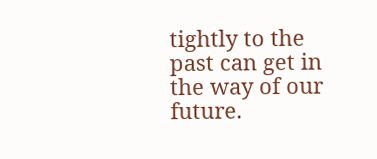tightly to the past can get in the way of our future.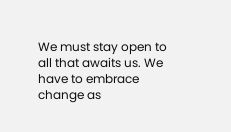We must stay open to all that awaits us. We have to embrace change as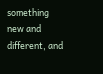something new and different, and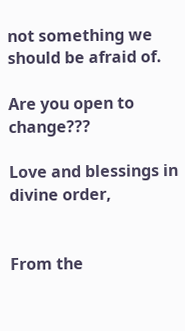not something we should be afraid of.

Are you open to change???

Love and blessings in divine order,


From the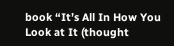book “It’s All In How You Look at It (thought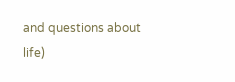and questions about life)